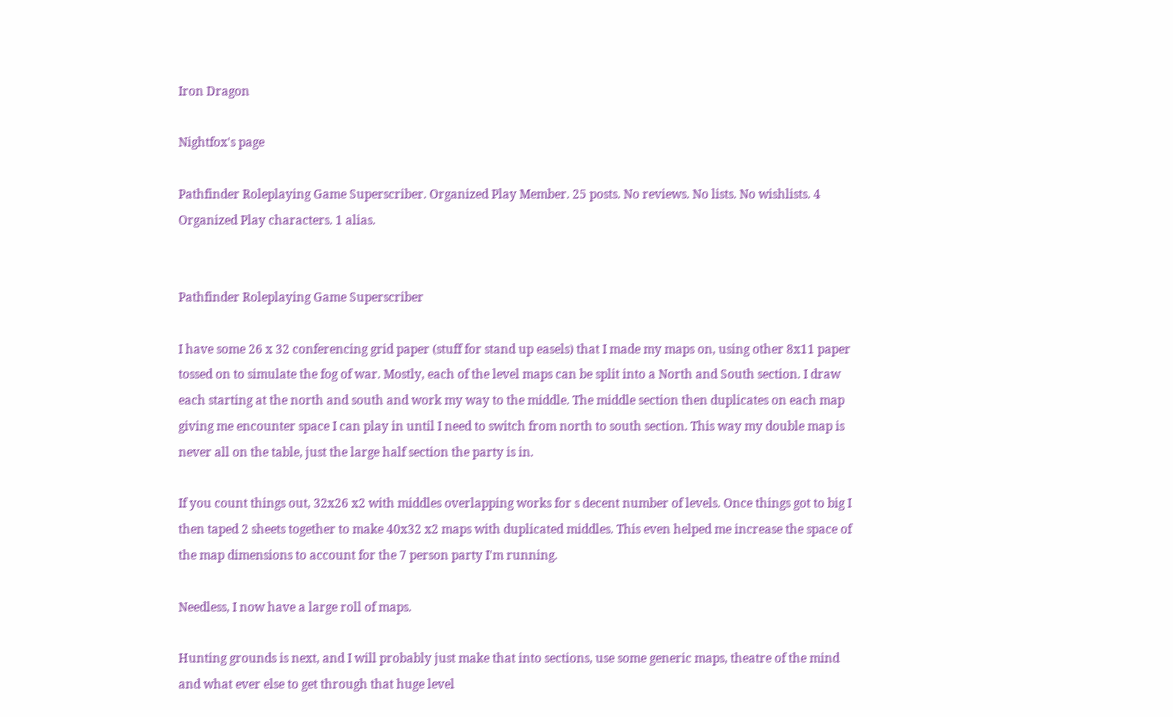Iron Dragon

Nightfox's page

Pathfinder Roleplaying Game Superscriber. Organized Play Member. 25 posts. No reviews. No lists. No wishlists. 4 Organized Play characters. 1 alias.


Pathfinder Roleplaying Game Superscriber

I have some 26 x 32 conferencing grid paper (stuff for stand up easels) that I made my maps on, using other 8x11 paper tossed on to simulate the fog of war. Mostly, each of the level maps can be split into a North and South section. I draw each starting at the north and south and work my way to the middle. The middle section then duplicates on each map giving me encounter space I can play in until I need to switch from north to south section. This way my double map is never all on the table, just the large half section the party is in.

If you count things out, 32x26 x2 with middles overlapping works for s decent number of levels. Once things got to big I then taped 2 sheets together to make 40x32 x2 maps with duplicated middles. This even helped me increase the space of the map dimensions to account for the 7 person party I'm running.

Needless, I now have a large roll of maps.

Hunting grounds is next, and I will probably just make that into sections, use some generic maps, theatre of the mind and what ever else to get through that huge level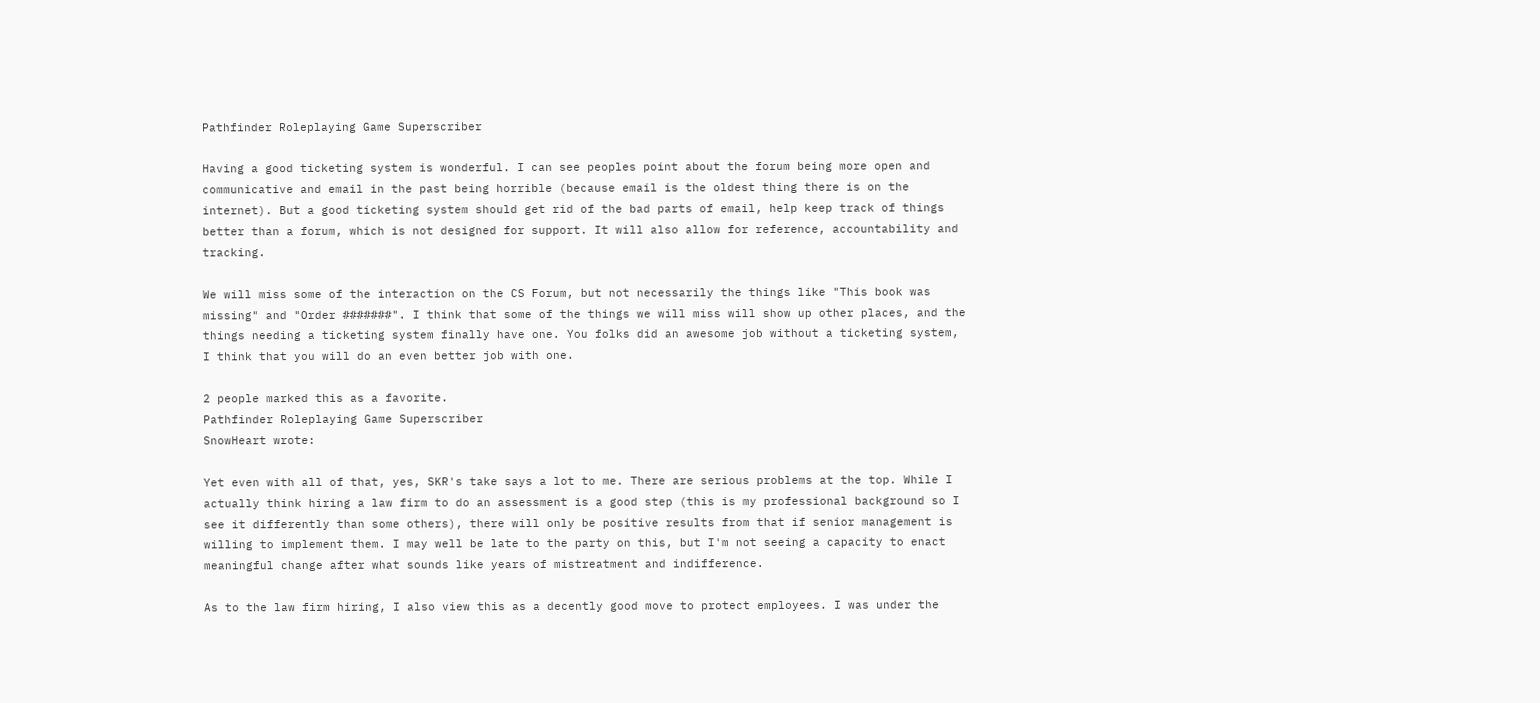Pathfinder Roleplaying Game Superscriber

Having a good ticketing system is wonderful. I can see peoples point about the forum being more open and communicative and email in the past being horrible (because email is the oldest thing there is on the internet). But a good ticketing system should get rid of the bad parts of email, help keep track of things better than a forum, which is not designed for support. It will also allow for reference, accountability and tracking.

We will miss some of the interaction on the CS Forum, but not necessarily the things like "This book was missing" and "Order #######". I think that some of the things we will miss will show up other places, and the things needing a ticketing system finally have one. You folks did an awesome job without a ticketing system, I think that you will do an even better job with one.

2 people marked this as a favorite.
Pathfinder Roleplaying Game Superscriber
SnowHeart wrote:

Yet even with all of that, yes, SKR's take says a lot to me. There are serious problems at the top. While I actually think hiring a law firm to do an assessment is a good step (this is my professional background so I see it differently than some others), there will only be positive results from that if senior management is willing to implement them. I may well be late to the party on this, but I'm not seeing a capacity to enact meaningful change after what sounds like years of mistreatment and indifference.

As to the law firm hiring, I also view this as a decently good move to protect employees. I was under the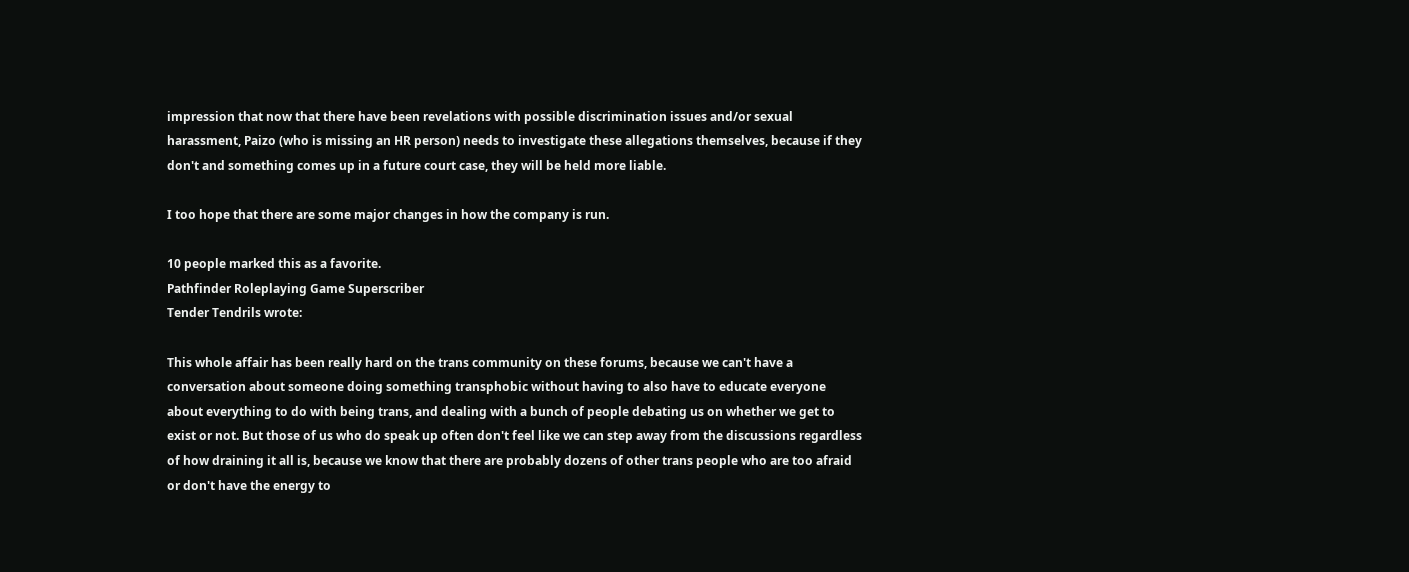impression that now that there have been revelations with possible discrimination issues and/or sexual harassment, Paizo (who is missing an HR person) needs to investigate these allegations themselves, because if they don't and something comes up in a future court case, they will be held more liable.

I too hope that there are some major changes in how the company is run.

10 people marked this as a favorite.
Pathfinder Roleplaying Game Superscriber
Tender Tendrils wrote:

This whole affair has been really hard on the trans community on these forums, because we can't have a conversation about someone doing something transphobic without having to also have to educate everyone about everything to do with being trans, and dealing with a bunch of people debating us on whether we get to exist or not. But those of us who do speak up often don't feel like we can step away from the discussions regardless of how draining it all is, because we know that there are probably dozens of other trans people who are too afraid or don't have the energy to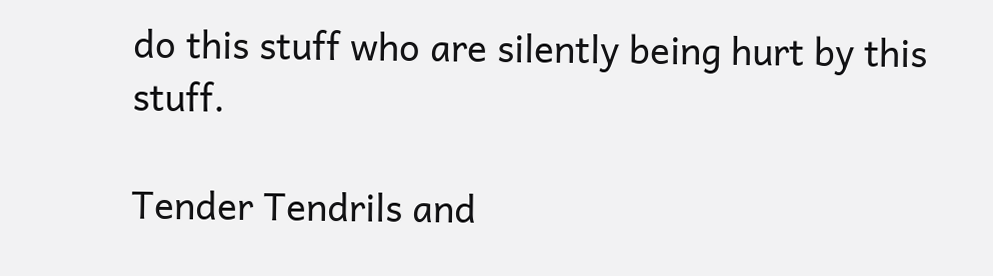do this stuff who are silently being hurt by this stuff.

Tender Tendrils and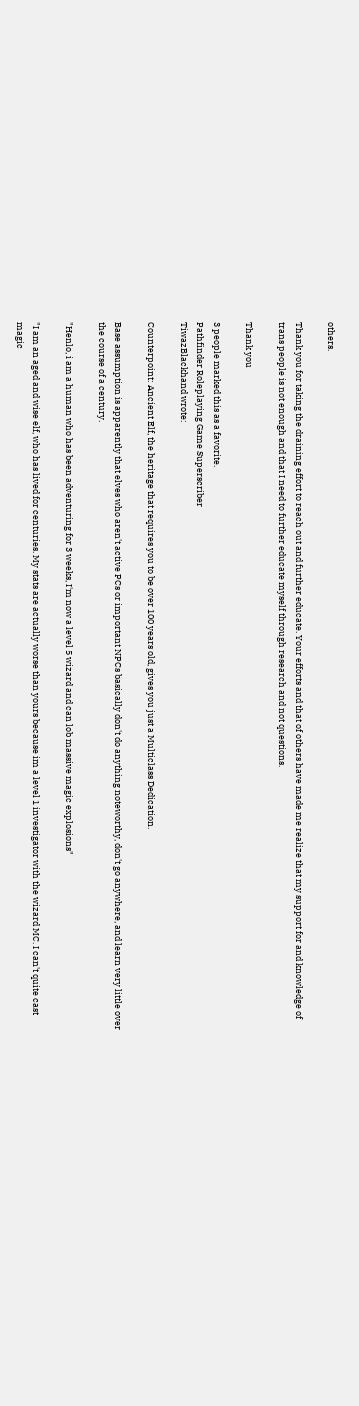others.

Thank you for taking the draining effort to reach out and further educate. Your efforts and that of others have made me realize that my support for and knowledge of trans people is not enough and that I need to further educate myself through research and not questions.

Thank you

3 people marked this as a favorite.
Pathfinder Roleplaying Game Superscriber
TiwazBlackhand wrote:

Counterpoint: Ancient Elf, the heritage that requires you to be over 100 years old, gives you just a Multiclass Dedication.

Base assumption is apparently that elves who aren't active PCs or important NPCs basically don't do anything noteworthy, don't go anywhere, and learn very little over the course of a century.

"Henlo, i am a human who has been adventuring for 3 weeks, I'm now a level 5 wizard and can lob massive magic explosions"

"I am an aged and wise elf, who has lived for centuries. My stats are actually worse than yours because im a level 1 investigator with the wizard MC. I can't quite cast magic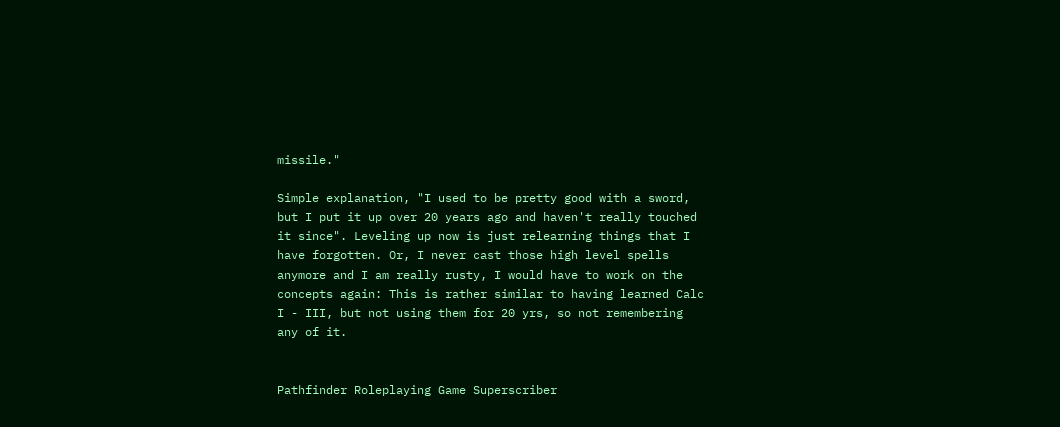missile."

Simple explanation, "I used to be pretty good with a sword, but I put it up over 20 years ago and haven't really touched it since". Leveling up now is just relearning things that I have forgotten. Or, I never cast those high level spells anymore and I am really rusty, I would have to work on the concepts again: This is rather similar to having learned Calc I - III, but not using them for 20 yrs, so not remembering any of it.


Pathfinder Roleplaying Game Superscriber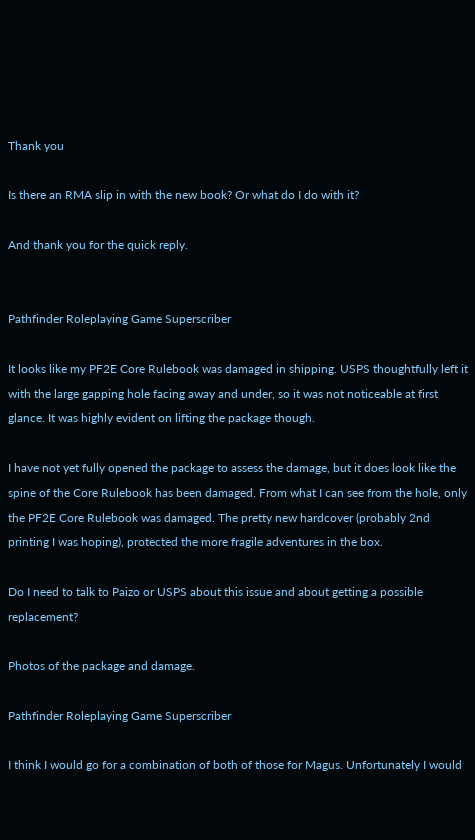Thank you

Is there an RMA slip in with the new book? Or what do I do with it?

And thank you for the quick reply.


Pathfinder Roleplaying Game Superscriber

It looks like my PF2E Core Rulebook was damaged in shipping. USPS thoughtfully left it with the large gapping hole facing away and under, so it was not noticeable at first glance. It was highly evident on lifting the package though.

I have not yet fully opened the package to assess the damage, but it does look like the spine of the Core Rulebook has been damaged. From what I can see from the hole, only the PF2E Core Rulebook was damaged. The pretty new hardcover (probably 2nd printing I was hoping), protected the more fragile adventures in the box.

Do I need to talk to Paizo or USPS about this issue and about getting a possible replacement?

Photos of the package and damage.

Pathfinder Roleplaying Game Superscriber

I think I would go for a combination of both of those for Magus. Unfortunately I would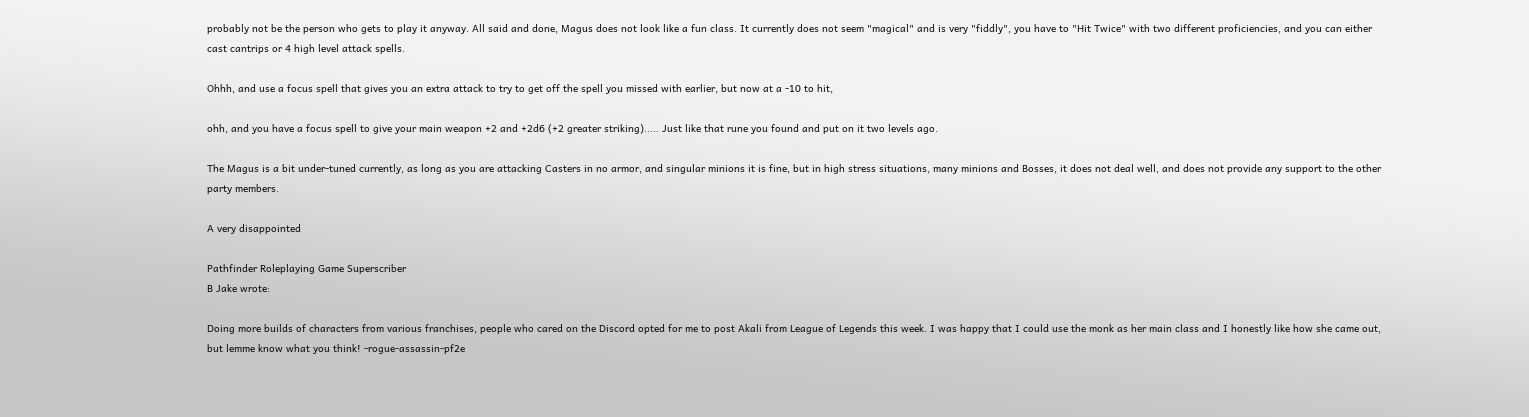probably not be the person who gets to play it anyway. All said and done, Magus does not look like a fun class. It currently does not seem "magical" and is very "fiddly", you have to "Hit Twice" with two different proficiencies, and you can either cast cantrips or 4 high level attack spells.

Ohhh, and use a focus spell that gives you an extra attack to try to get off the spell you missed with earlier, but now at a -10 to hit,

ohh, and you have a focus spell to give your main weapon +2 and +2d6 (+2 greater striking)..... Just like that rune you found and put on it two levels ago.

The Magus is a bit under-tuned currently, as long as you are attacking Casters in no armor, and singular minions it is fine, but in high stress situations, many minions and Bosses, it does not deal well, and does not provide any support to the other party members.

A very disappointed

Pathfinder Roleplaying Game Superscriber
B Jake wrote:

Doing more builds of characters from various franchises, people who cared on the Discord opted for me to post Akali from League of Legends this week. I was happy that I could use the monk as her main class and I honestly like how she came out, but lemme know what you think! -rogue-assassin-pf2e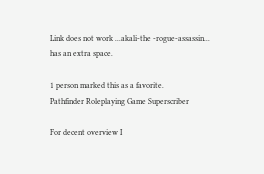Link does not work ...akali-the -rogue-assassin... has an extra space.

1 person marked this as a favorite.
Pathfinder Roleplaying Game Superscriber

For decent overview I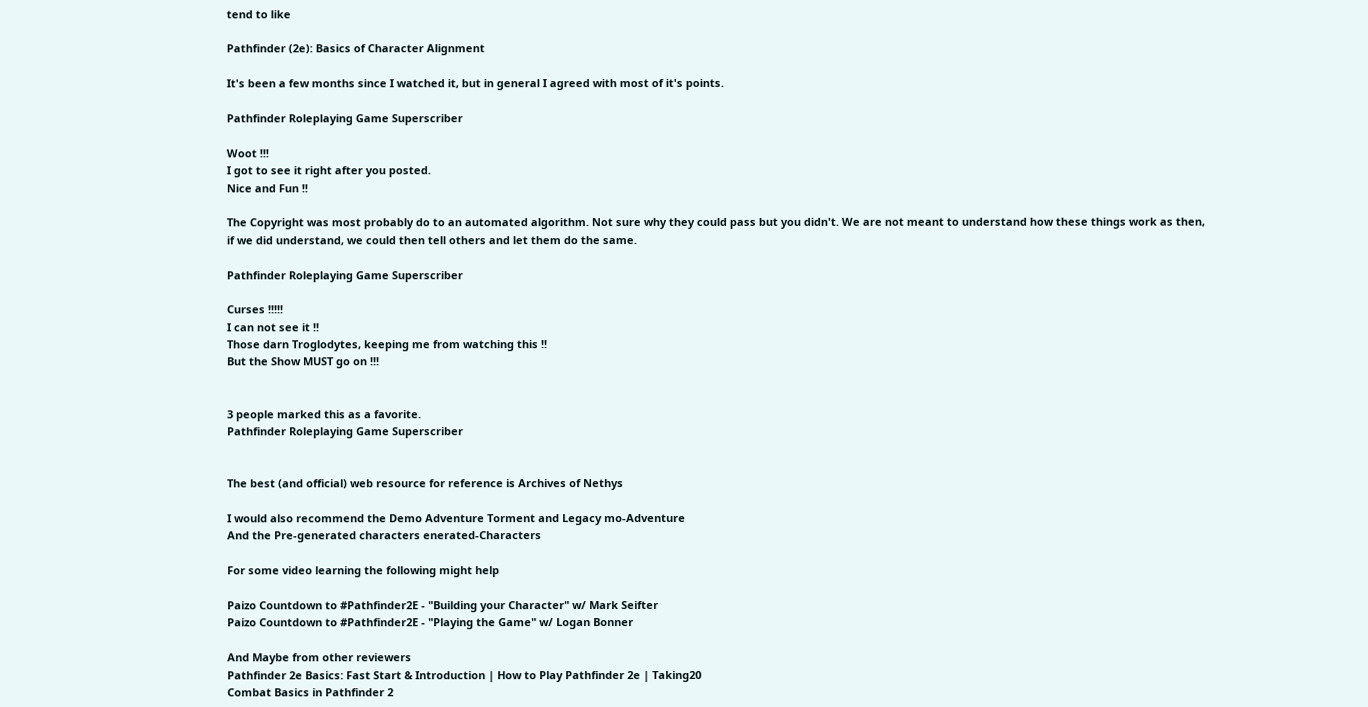tend to like

Pathfinder (2e): Basics of Character Alignment

It's been a few months since I watched it, but in general I agreed with most of it's points.

Pathfinder Roleplaying Game Superscriber

Woot !!!
I got to see it right after you posted.
Nice and Fun !!

The Copyright was most probably do to an automated algorithm. Not sure why they could pass but you didn't. We are not meant to understand how these things work as then, if we did understand, we could then tell others and let them do the same.

Pathfinder Roleplaying Game Superscriber

Curses !!!!!
I can not see it !!
Those darn Troglodytes, keeping me from watching this !!
But the Show MUST go on !!!


3 people marked this as a favorite.
Pathfinder Roleplaying Game Superscriber


The best (and official) web resource for reference is Archives of Nethys

I would also recommend the Demo Adventure Torment and Legacy mo-Adventure
And the Pre-generated characters enerated-Characters

For some video learning the following might help

Paizo Countdown to #Pathfinder2E - "Building your Character" w/ Mark Seifter
Paizo Countdown to #Pathfinder2E - "Playing the Game" w/ Logan Bonner

And Maybe from other reviewers
Pathfinder 2e Basics: Fast Start & Introduction | How to Play Pathfinder 2e | Taking20
Combat Basics in Pathfinder 2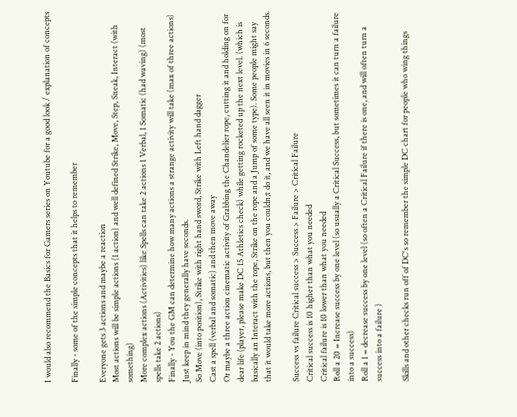I would also recommend the Basics for Gamers series on Youtube for a good look / explanation of concepts

Finally - some of the simple concepts that it helps to remember

Everyone gets 3 actions and maybe a reaction
Most actions will be simple actions (1 action) and well defined Strike, Move, Step, Sneak, Interact (with something)
More complex actions (Activities) like Spells can take 2 actions 1 Verbal, 1 Somatic (had waving) (most spells take 2 actions)
Finally - You the GM can determine how many actions a strange activity will take (max of three actions) Just keep in mind they generally have seconds.
So Move (into position), Strike with right hand sword, Strike with Left hand dagger
Cast a spell (verbal and somatic) and then move away
Or maybe a three action cinematic activity of Grabbing the Chandelier rope, cutting it and holding on for dear life (player, please make DC 15 Athletics check) while getting rocketed up the next level. (which is basically an Interact with the rope, Strike on the rope and a Jump of some type). Some people might say that it would take more actions, but then you couldn;t do it, and we have all seen it in movies in 6 seconds.

Success vs failure Critical success > Success > Failure > Critical Failure
Critical success is 10 higher than what you needed
Critical failure is 10 lower than what you needed
Roll a 20 = Increase success by one level (so usually a Critical Success, but sometimes it can turn a failure into a success)
Roll a 1 = decrease success by one level (so often a Critical Failure if there is one, and will often turn a success into a failure )

Skills and other checks run off of DC's so remember the simple DC chart for people who wing things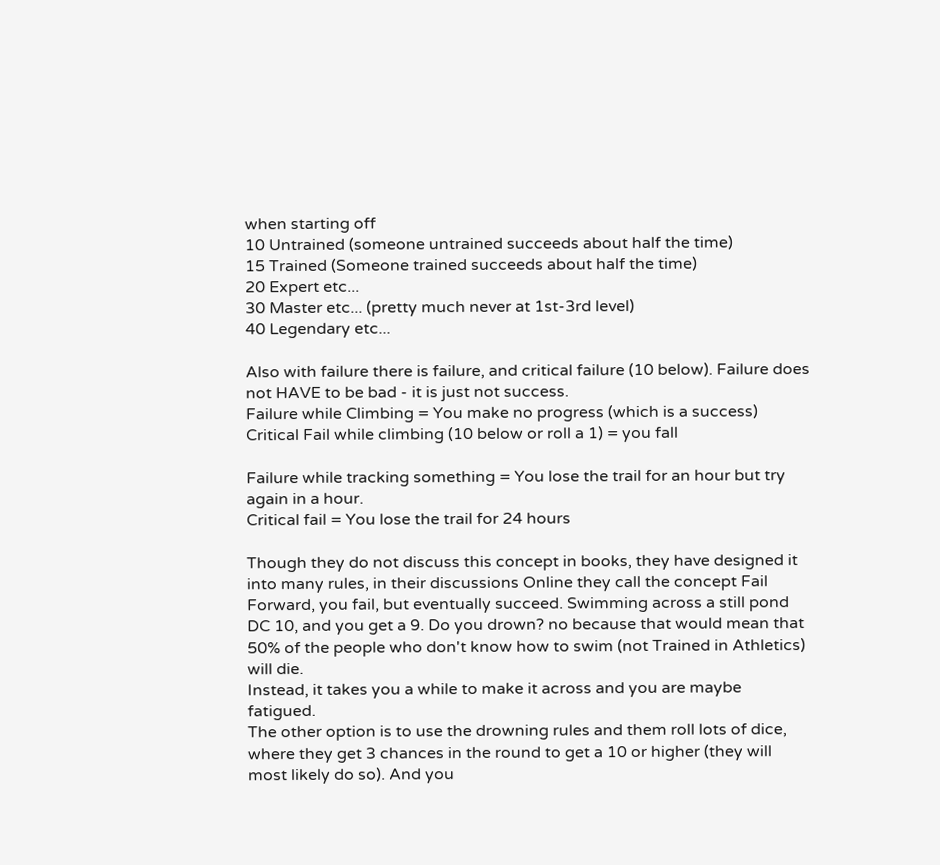when starting off
10 Untrained (someone untrained succeeds about half the time)
15 Trained (Someone trained succeeds about half the time)
20 Expert etc...
30 Master etc... (pretty much never at 1st-3rd level)
40 Legendary etc...

Also with failure there is failure, and critical failure (10 below). Failure does not HAVE to be bad - it is just not success.
Failure while Climbing = You make no progress (which is a success)
Critical Fail while climbing (10 below or roll a 1) = you fall

Failure while tracking something = You lose the trail for an hour but try again in a hour.
Critical fail = You lose the trail for 24 hours

Though they do not discuss this concept in books, they have designed it into many rules, in their discussions Online they call the concept Fail Forward, you fail, but eventually succeed. Swimming across a still pond DC 10, and you get a 9. Do you drown? no because that would mean that 50% of the people who don't know how to swim (not Trained in Athletics) will die.
Instead, it takes you a while to make it across and you are maybe fatigued.
The other option is to use the drowning rules and them roll lots of dice, where they get 3 chances in the round to get a 10 or higher (they will most likely do so). And you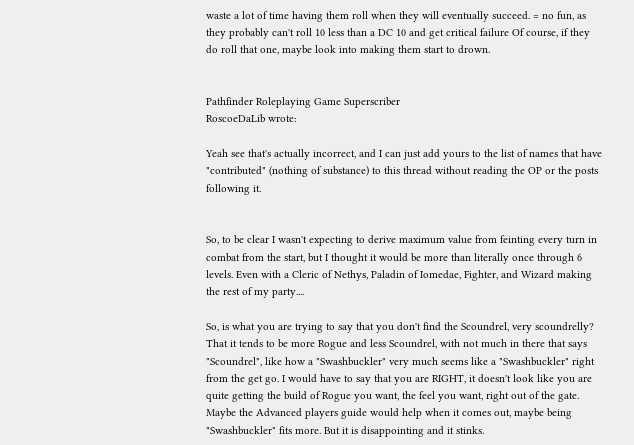waste a lot of time having them roll when they will eventually succeed. = no fun, as they probably can't roll 10 less than a DC 10 and get critical failure Of course, if they do roll that one, maybe look into making them start to drown.


Pathfinder Roleplaying Game Superscriber
RoscoeDaLib wrote:

Yeah see that's actually incorrect, and I can just add yours to the list of names that have "contributed" (nothing of substance) to this thread without reading the OP or the posts following it.


So, to be clear I wasn't expecting to derive maximum value from feinting every turn in combat from the start, but I thought it would be more than literally once through 6 levels. Even with a Cleric of Nethys, Paladin of Iomedae, Fighter, and Wizard making the rest of my party....

So, is what you are trying to say that you don't find the Scoundrel, very scoundrelly? That it tends to be more Rogue and less Scoundrel, with not much in there that says "Scoundrel", like how a "Swashbuckler" very much seems like a "Swashbuckler" right from the get go. I would have to say that you are RIGHT, it doesn't look like you are quite getting the build of Rogue you want, the feel you want, right out of the gate. Maybe the Advanced players guide would help when it comes out, maybe being "Swashbuckler" fits more. But it is disappointing and it stinks.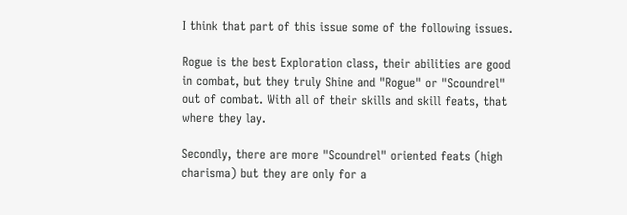I think that part of this issue some of the following issues.

Rogue is the best Exploration class, their abilities are good in combat, but they truly Shine and "Rogue" or "Scoundrel" out of combat. With all of their skills and skill feats, that where they lay.

Secondly, there are more "Scoundrel" oriented feats (high charisma) but they are only for a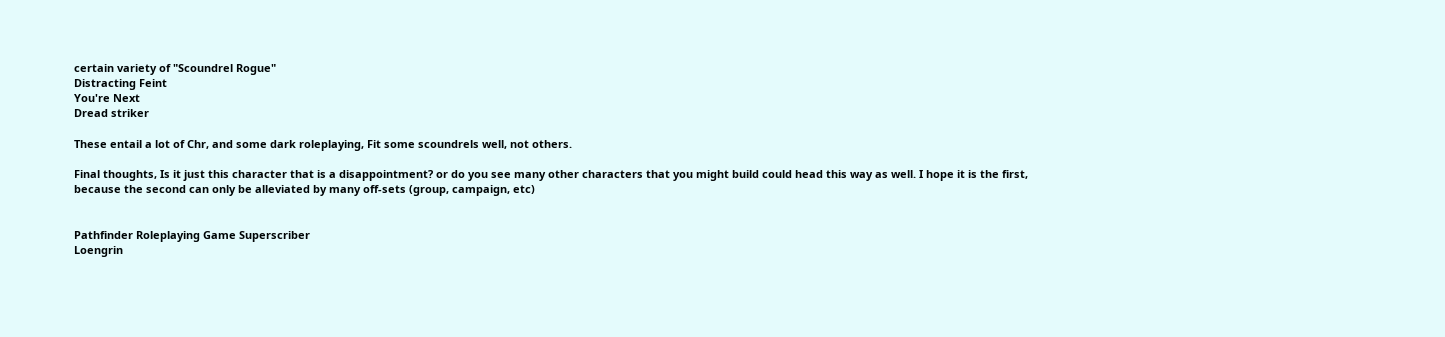certain variety of "Scoundrel Rogue"
Distracting Feint
You're Next
Dread striker

These entail a lot of Chr, and some dark roleplaying, Fit some scoundrels well, not others.

Final thoughts, Is it just this character that is a disappointment? or do you see many other characters that you might build could head this way as well. I hope it is the first, because the second can only be alleviated by many off-sets (group, campaign, etc)


Pathfinder Roleplaying Game Superscriber
Loengrin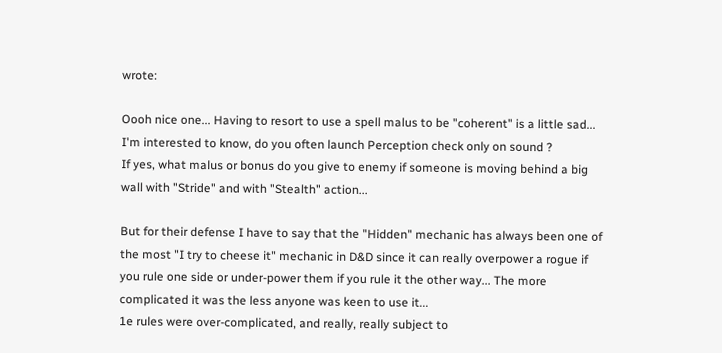wrote:

Oooh nice one... Having to resort to use a spell malus to be "coherent" is a little sad... I'm interested to know, do you often launch Perception check only on sound ?
If yes, what malus or bonus do you give to enemy if someone is moving behind a big wall with "Stride" and with "Stealth" action...

But for their defense I have to say that the "Hidden" mechanic has always been one of the most "I try to cheese it" mechanic in D&D since it can really overpower a rogue if you rule one side or under-power them if you rule it the other way... The more complicated it was the less anyone was keen to use it...
1e rules were over-complicated, and really, really subject to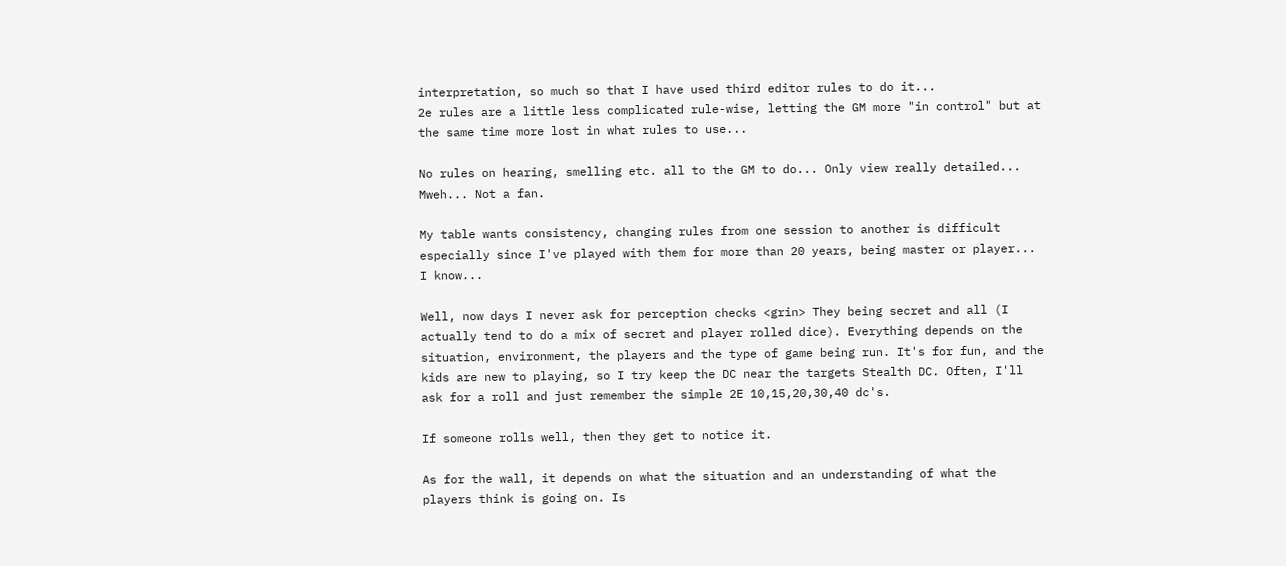interpretation, so much so that I have used third editor rules to do it...
2e rules are a little less complicated rule-wise, letting the GM more "in control" but at the same time more lost in what rules to use...

No rules on hearing, smelling etc. all to the GM to do... Only view really detailed... Mweh... Not a fan.

My table wants consistency, changing rules from one session to another is difficult especially since I've played with them for more than 20 years, being master or player... I know...

Well, now days I never ask for perception checks <grin> They being secret and all (I actually tend to do a mix of secret and player rolled dice). Everything depends on the situation, environment, the players and the type of game being run. It's for fun, and the kids are new to playing, so I try keep the DC near the targets Stealth DC. Often, I'll ask for a roll and just remember the simple 2E 10,15,20,30,40 dc's.

If someone rolls well, then they get to notice it.

As for the wall, it depends on what the situation and an understanding of what the players think is going on. Is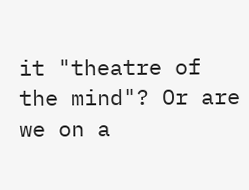it "theatre of the mind"? Or are we on a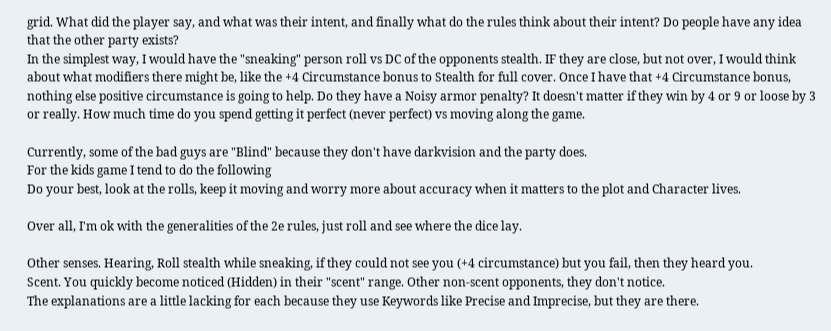grid. What did the player say, and what was their intent, and finally what do the rules think about their intent? Do people have any idea that the other party exists?
In the simplest way, I would have the "sneaking" person roll vs DC of the opponents stealth. IF they are close, but not over, I would think about what modifiers there might be, like the +4 Circumstance bonus to Stealth for full cover. Once I have that +4 Circumstance bonus, nothing else positive circumstance is going to help. Do they have a Noisy armor penalty? It doesn't matter if they win by 4 or 9 or loose by 3 or really. How much time do you spend getting it perfect (never perfect) vs moving along the game.

Currently, some of the bad guys are "Blind" because they don't have darkvision and the party does.
For the kids game I tend to do the following
Do your best, look at the rolls, keep it moving and worry more about accuracy when it matters to the plot and Character lives.

Over all, I'm ok with the generalities of the 2e rules, just roll and see where the dice lay.

Other senses. Hearing, Roll stealth while sneaking, if they could not see you (+4 circumstance) but you fail, then they heard you.
Scent. You quickly become noticed (Hidden) in their "scent" range. Other non-scent opponents, they don't notice.
The explanations are a little lacking for each because they use Keywords like Precise and Imprecise, but they are there.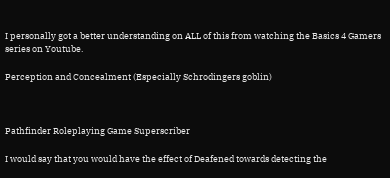I personally got a better understanding on ALL of this from watching the Basics 4 Gamers series on Youtube.

Perception and Concealment (Especially Schrodingers goblin)



Pathfinder Roleplaying Game Superscriber

I would say that you would have the effect of Deafened towards detecting the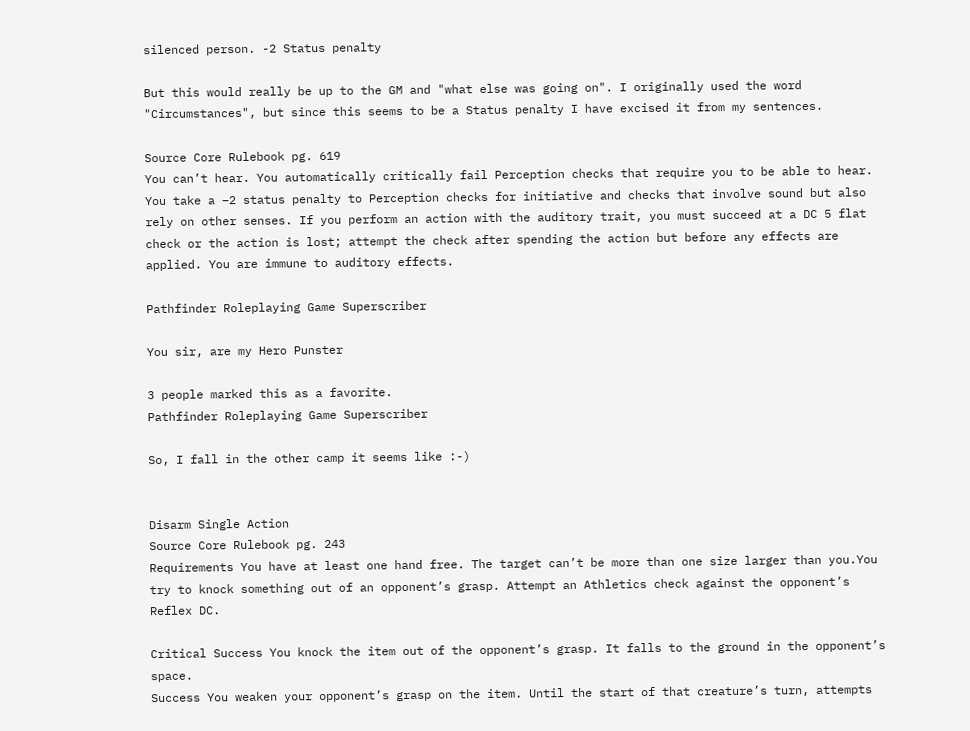silenced person. -2 Status penalty

But this would really be up to the GM and "what else was going on". I originally used the word "Circumstances", but since this seems to be a Status penalty I have excised it from my sentences.

Source Core Rulebook pg. 619
You can’t hear. You automatically critically fail Perception checks that require you to be able to hear. You take a –2 status penalty to Perception checks for initiative and checks that involve sound but also rely on other senses. If you perform an action with the auditory trait, you must succeed at a DC 5 flat check or the action is lost; attempt the check after spending the action but before any effects are applied. You are immune to auditory effects.

Pathfinder Roleplaying Game Superscriber

You sir, are my Hero Punster

3 people marked this as a favorite.
Pathfinder Roleplaying Game Superscriber

So, I fall in the other camp it seems like :-)


Disarm Single Action
Source Core Rulebook pg. 243
Requirements You have at least one hand free. The target can’t be more than one size larger than you.You try to knock something out of an opponent’s grasp. Attempt an Athletics check against the opponent’s Reflex DC.

Critical Success You knock the item out of the opponent’s grasp. It falls to the ground in the opponent’s space.
Success You weaken your opponent’s grasp on the item. Until the start of that creature’s turn, attempts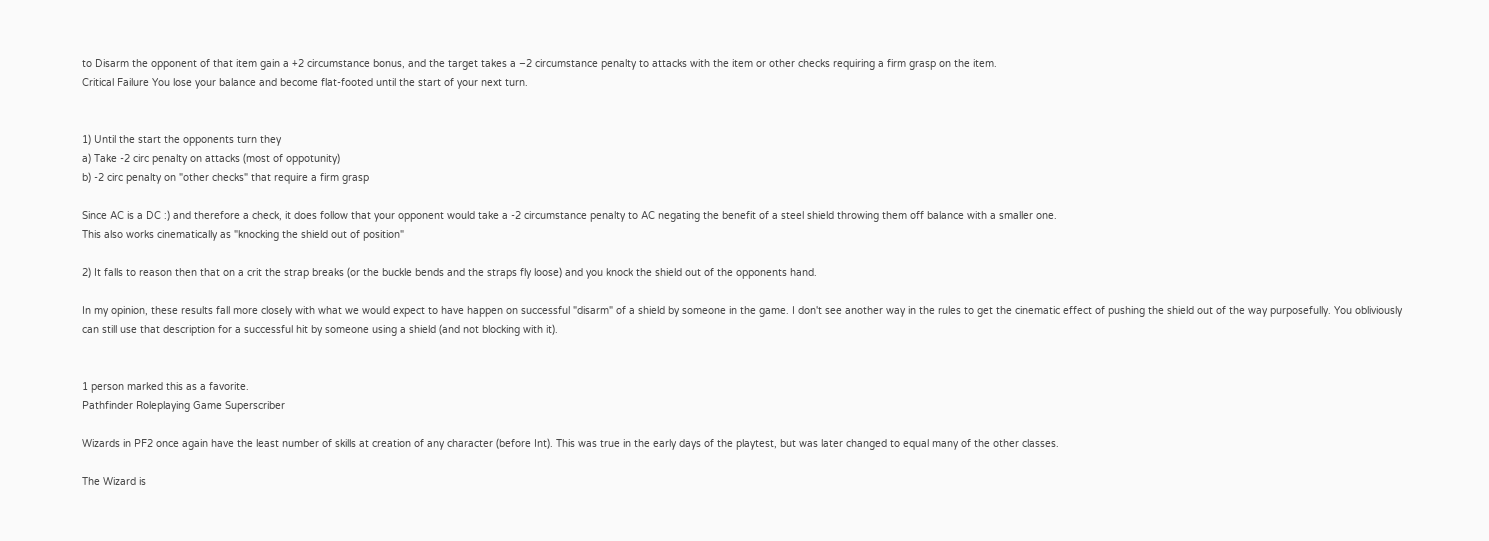to Disarm the opponent of that item gain a +2 circumstance bonus, and the target takes a –2 circumstance penalty to attacks with the item or other checks requiring a firm grasp on the item.
Critical Failure You lose your balance and become flat-footed until the start of your next turn.


1) Until the start the opponents turn they
a) Take -2 circ penalty on attacks (most of oppotunity)
b) -2 circ penalty on "other checks" that require a firm grasp

Since AC is a DC :) and therefore a check, it does follow that your opponent would take a -2 circumstance penalty to AC negating the benefit of a steel shield throwing them off balance with a smaller one.
This also works cinematically as "knocking the shield out of position"

2) It falls to reason then that on a crit the strap breaks (or the buckle bends and the straps fly loose) and you knock the shield out of the opponents hand.

In my opinion, these results fall more closely with what we would expect to have happen on successful "disarm" of a shield by someone in the game. I don't see another way in the rules to get the cinematic effect of pushing the shield out of the way purposefully. You obliviously can still use that description for a successful hit by someone using a shield (and not blocking with it).


1 person marked this as a favorite.
Pathfinder Roleplaying Game Superscriber

Wizards in PF2 once again have the least number of skills at creation of any character (before Int). This was true in the early days of the playtest, but was later changed to equal many of the other classes.

The Wizard is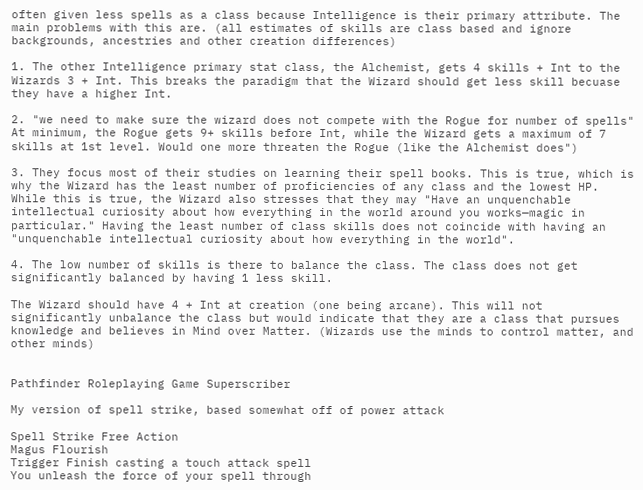often given less spells as a class because Intelligence is their primary attribute. The main problems with this are. (all estimates of skills are class based and ignore backgrounds, ancestries and other creation differences)

1. The other Intelligence primary stat class, the Alchemist, gets 4 skills + Int to the Wizards 3 + Int. This breaks the paradigm that the Wizard should get less skill becuase they have a higher Int.

2. "we need to make sure the wizard does not compete with the Rogue for number of spells"
At minimum, the Rogue gets 9+ skills before Int, while the Wizard gets a maximum of 7 skills at 1st level. Would one more threaten the Rogue (like the Alchemist does")

3. They focus most of their studies on learning their spell books. This is true, which is why the Wizard has the least number of proficiencies of any class and the lowest HP. While this is true, the Wizard also stresses that they may "Have an unquenchable intellectual curiosity about how everything in the world around you works—magic in particular." Having the least number of class skills does not coincide with having an "unquenchable intellectual curiosity about how everything in the world".

4. The low number of skills is there to balance the class. The class does not get significantly balanced by having 1 less skill.

The Wizard should have 4 + Int at creation (one being arcane). This will not significantly unbalance the class but would indicate that they are a class that pursues knowledge and believes in Mind over Matter. (Wizards use the minds to control matter, and other minds)


Pathfinder Roleplaying Game Superscriber

My version of spell strike, based somewhat off of power attack

Spell Strike Free Action
Magus Flourish
Trigger Finish casting a touch attack spell
You unleash the force of your spell through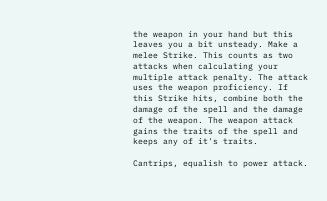the weapon in your hand but this leaves you a bit unsteady. Make a melee Strike. This counts as two attacks when calculating your multiple attack penalty. The attack uses the weapon proficiency. If this Strike hits, combine both the damage of the spell and the damage of the weapon. The weapon attack gains the traits of the spell and keeps any of it's traits.

Cantrips, equalish to power attack.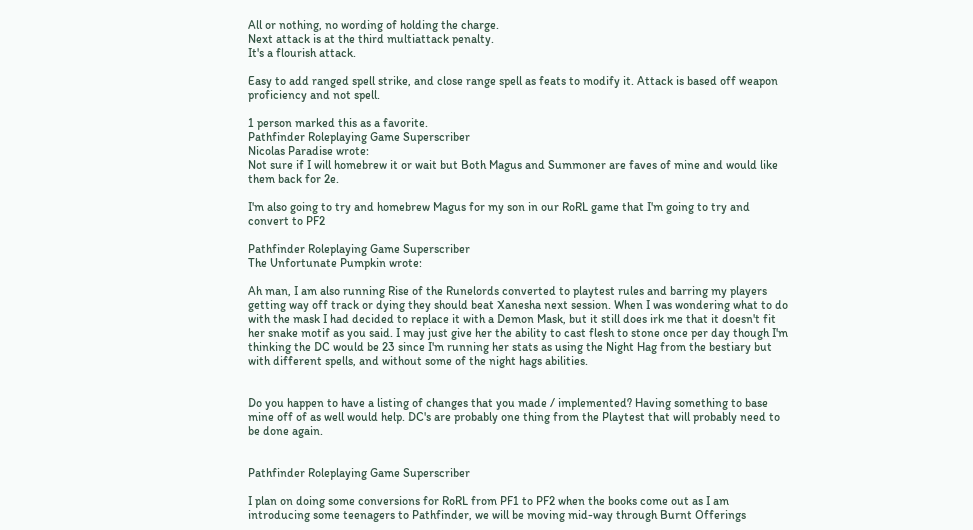All or nothing, no wording of holding the charge.
Next attack is at the third multiattack penalty.
It's a flourish attack.

Easy to add ranged spell strike, and close range spell as feats to modify it. Attack is based off weapon proficiency and not spell.

1 person marked this as a favorite.
Pathfinder Roleplaying Game Superscriber
Nicolas Paradise wrote:
Not sure if I will homebrew it or wait but Both Magus and Summoner are faves of mine and would like them back for 2e.

I'm also going to try and homebrew Magus for my son in our RoRL game that I'm going to try and convert to PF2

Pathfinder Roleplaying Game Superscriber
The Unfortunate Pumpkin wrote:

Ah man, I am also running Rise of the Runelords converted to playtest rules and barring my players getting way off track or dying they should beat Xanesha next session. When I was wondering what to do with the mask I had decided to replace it with a Demon Mask, but it still does irk me that it doesn't fit her snake motif as you said. I may just give her the ability to cast flesh to stone once per day though I'm thinking the DC would be 23 since I'm running her stats as using the Night Hag from the bestiary but with different spells, and without some of the night hags abilities.


Do you happen to have a listing of changes that you made / implemented? Having something to base mine off of as well would help. DC's are probably one thing from the Playtest that will probably need to be done again.


Pathfinder Roleplaying Game Superscriber

I plan on doing some conversions for RoRL from PF1 to PF2 when the books come out as I am introducing some teenagers to Pathfinder, we will be moving mid-way through Burnt Offerings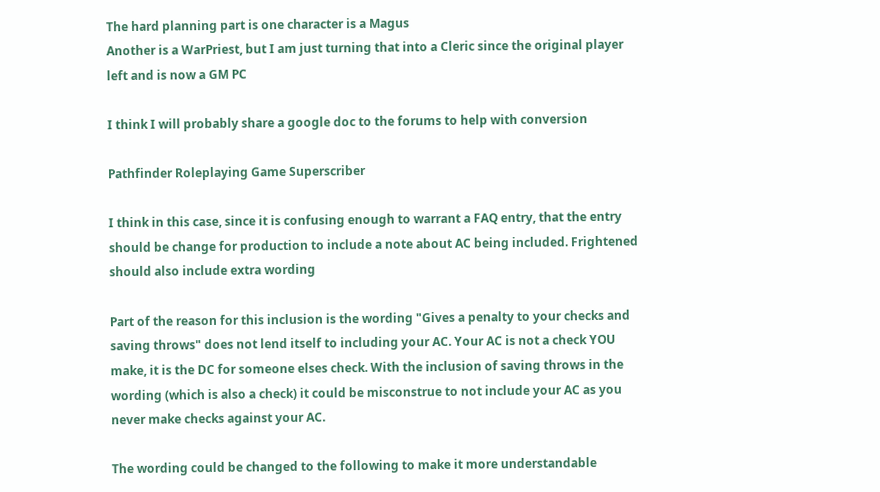The hard planning part is one character is a Magus
Another is a WarPriest, but I am just turning that into a Cleric since the original player left and is now a GM PC

I think I will probably share a google doc to the forums to help with conversion

Pathfinder Roleplaying Game Superscriber

I think in this case, since it is confusing enough to warrant a FAQ entry, that the entry should be change for production to include a note about AC being included. Frightened should also include extra wording

Part of the reason for this inclusion is the wording "Gives a penalty to your checks and saving throws" does not lend itself to including your AC. Your AC is not a check YOU make, it is the DC for someone elses check. With the inclusion of saving throws in the wording (which is also a check) it could be misconstrue to not include your AC as you never make checks against your AC.

The wording could be changed to the following to make it more understandable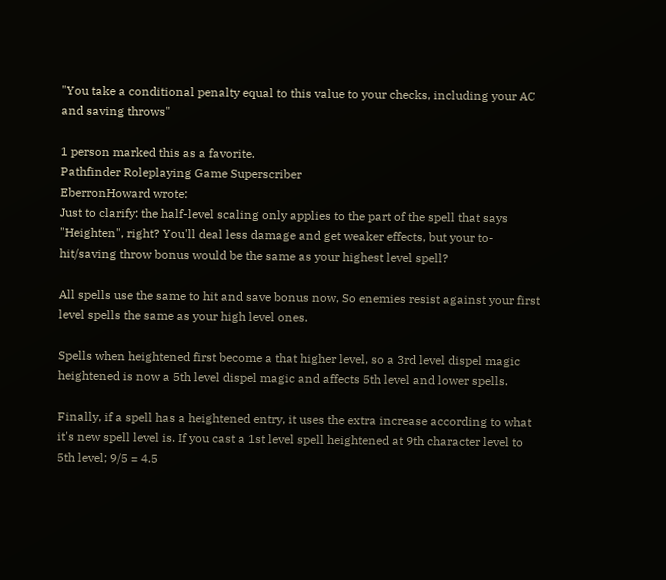"You take a conditional penalty equal to this value to your checks, including your AC and saving throws"

1 person marked this as a favorite.
Pathfinder Roleplaying Game Superscriber
EberronHoward wrote:
Just to clarify: the half-level scaling only applies to the part of the spell that says "Heighten", right? You'll deal less damage and get weaker effects, but your to-hit/saving throw bonus would be the same as your highest level spell?

All spells use the same to hit and save bonus now, So enemies resist against your first level spells the same as your high level ones.

Spells when heightened first become a that higher level, so a 3rd level dispel magic heightened is now a 5th level dispel magic and affects 5th level and lower spells.

Finally, if a spell has a heightened entry, it uses the extra increase according to what it's new spell level is. If you cast a 1st level spell heightened at 9th character level to 5th level; 9/5 = 4.5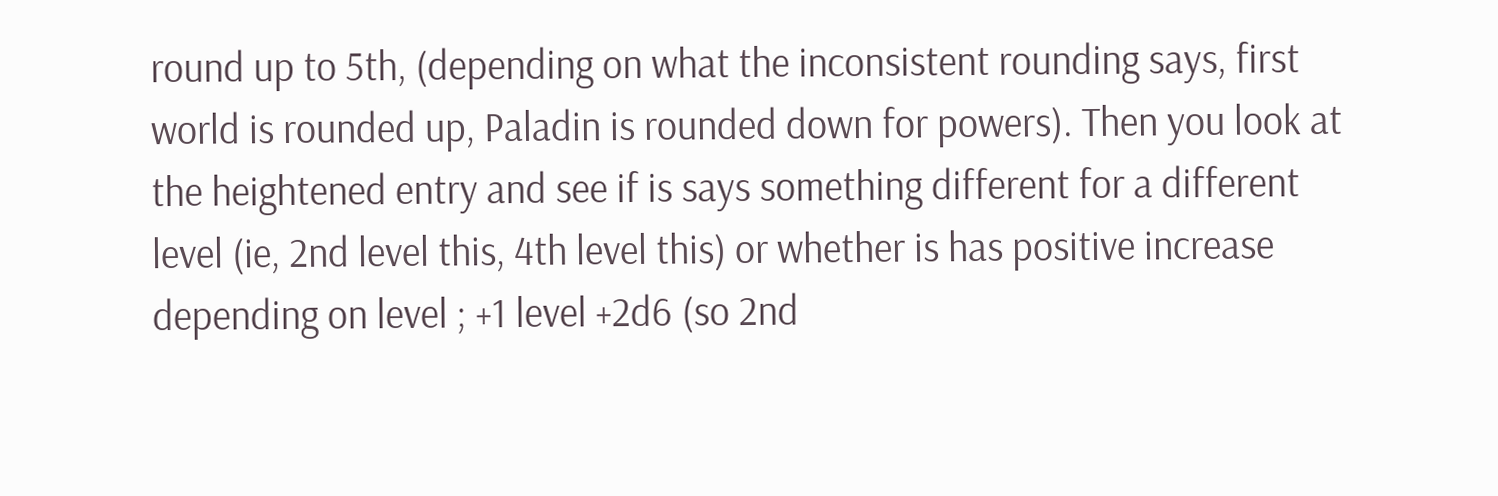round up to 5th, (depending on what the inconsistent rounding says, first world is rounded up, Paladin is rounded down for powers). Then you look at the heightened entry and see if is says something different for a different level (ie, 2nd level this, 4th level this) or whether is has positive increase depending on level ; +1 level +2d6 (so 2nd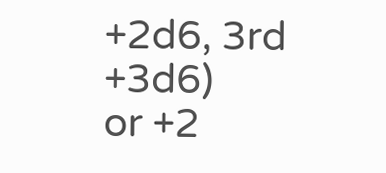+2d6, 3rd +3d6)
or +2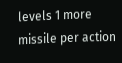levels 1 more missile per action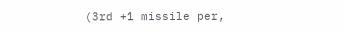(3rd +1 missile per,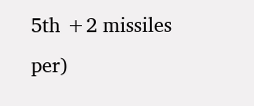5th +2 missiles per)